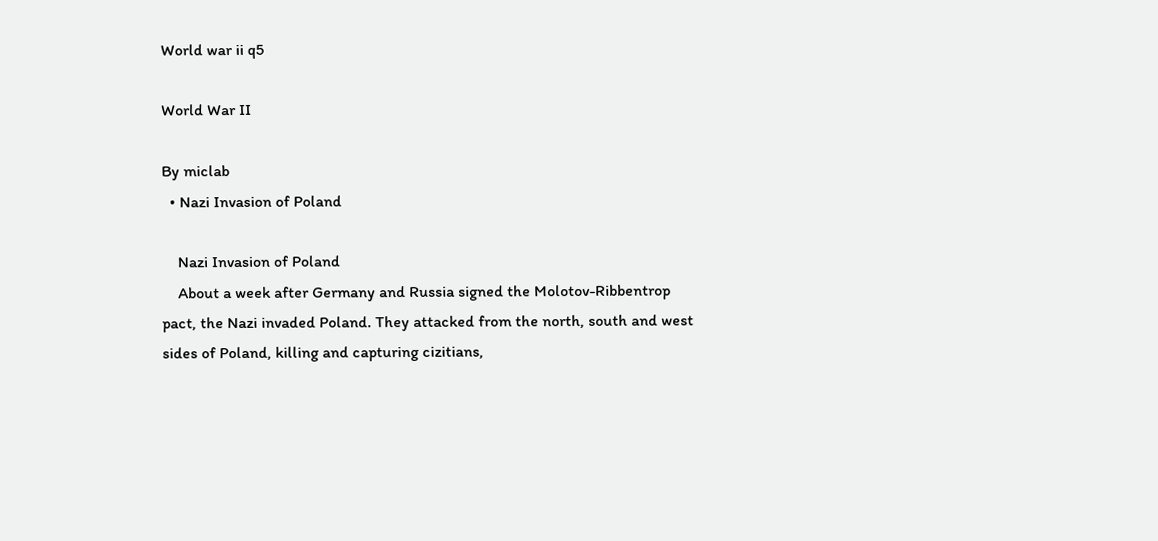World war ii q5

World War II

By miclab
  • Nazi Invasion of Poland

    Nazi Invasion of Poland
    About a week after Germany and Russia signed the Molotov-Ribbentrop pact, the Nazi invaded Poland. They attacked from the north, south and west sides of Poland, killing and capturing cizitians,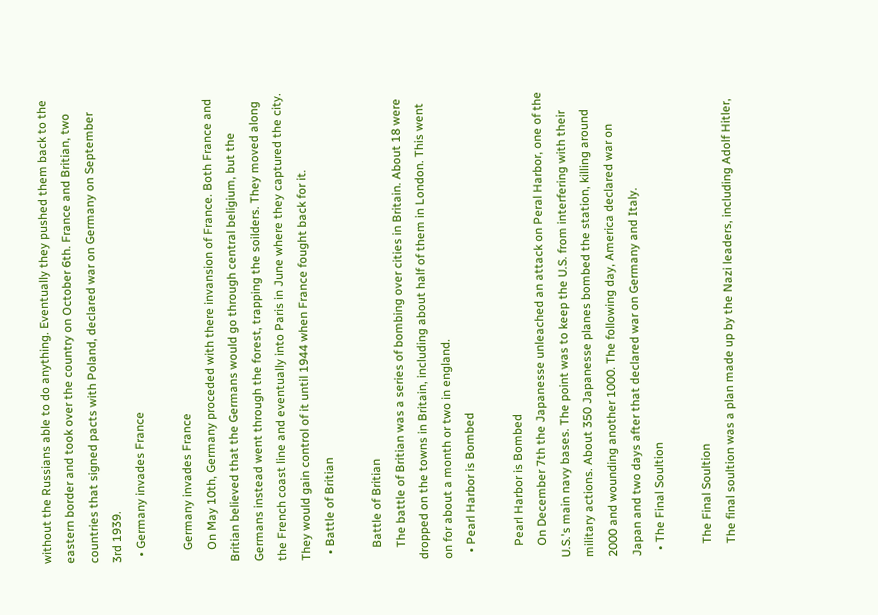without the Russians able to do anything. Eventually they pushed them back to the eastern border and took over the country on October 6th. France and Britian, two countries that signed pacts with Poland, declared war on Germany on September 3rd 1939.
  • Germany invades France

    Germany invades France
    On May 10th, Germany proceded with there invansion of France. Both France and Britian believed that the Germans would go through central beligium, but the Germans instead went through the forest, trapping the soilders. They moved along the French coast line and eventually into Paris in June where they captured the city. They would gain control of it until 1944 when France fought back for it.
  • Battle of Britian

    Battle of Britian
    The battle of Britian was a series of bombing over cities in Britain. About 18 were dropped on the towns in Britain, including about half of them in London. This went on for about a month or two in england.
  • Pearl Harbor is Bombed

    Pearl Harbor is Bombed
    On December 7th the Japanesse unleached an attack on Peral Harbor, one of the U.S.'s main navy bases. The point was to keep the U.S. from interfering with their military actions. About 350 Japanesse planes bombed the station, killing around 2000 and wounding another 1000. The following day, America declared war on Japan and two days after that declared war on Germany and Italy.
  • The Final Soultion

    The Final Soultion
    The final soultion was a plan made up by the Nazi leaders, including Adolf Hitler,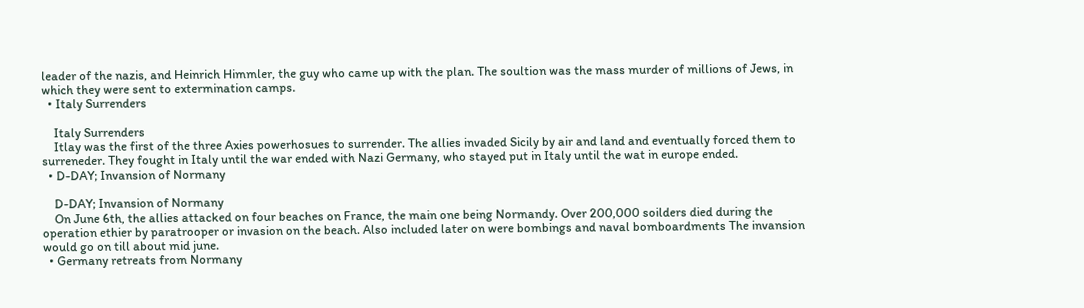leader of the nazis, and Heinrich Himmler, the guy who came up with the plan. The soultion was the mass murder of millions of Jews, in which they were sent to extermination camps.
  • Italy Surrenders

    Italy Surrenders
    Itlay was the first of the three Axies powerhosues to surrender. The allies invaded Sicily by air and land and eventually forced them to surreneder. They fought in Italy until the war ended with Nazi Germany, who stayed put in Italy until the wat in europe ended.
  • D-DAY; Invansion of Normany

    D-DAY; Invansion of Normany
    On June 6th, the allies attacked on four beaches on France, the main one being Normandy. Over 200,000 soilders died during the operation ethier by paratrooper or invasion on the beach. Also included later on were bombings and naval bomboardments The invansion would go on till about mid june.
  • Germany retreats from Normany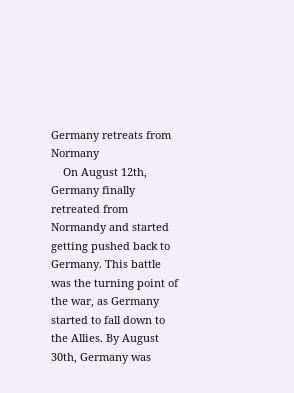Germany retreats from Normany
    On August 12th, Germany finally retreated from Normandy and started getting pushed back to Germany. This battle was the turning point of the war, as Germany started to fall down to the Allies. By August 30th, Germany was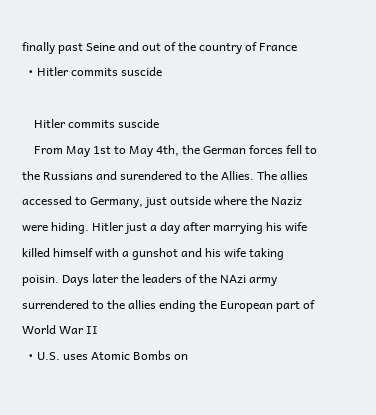finally past Seine and out of the country of France
  • Hitler commits suscide

    Hitler commits suscide
    From May 1st to May 4th, the German forces fell to the Russians and surendered to the Allies. The allies accessed to Germany, just outside where the Naziz were hiding. Hitler just a day after marrying his wife killed himself with a gunshot and his wife taking poisin. Days later the leaders of the NAzi army surrendered to the allies ending the European part of World War II
  • U.S. uses Atomic Bombs on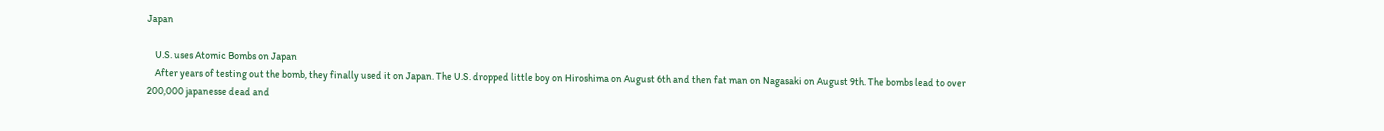Japan

    U.S. uses Atomic Bombs on Japan
    After years of testing out the bomb, they finally used it on Japan. The U.S. dropped little boy on Hiroshima on August 6th and then fat man on Nagasaki on August 9th. The bombs lead to over 200,000 japanesse dead and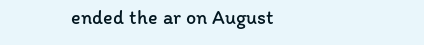ended the ar on August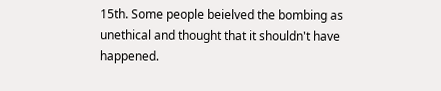15th. Some people beielved the bombing as unethical and thought that it shouldn't have happened.